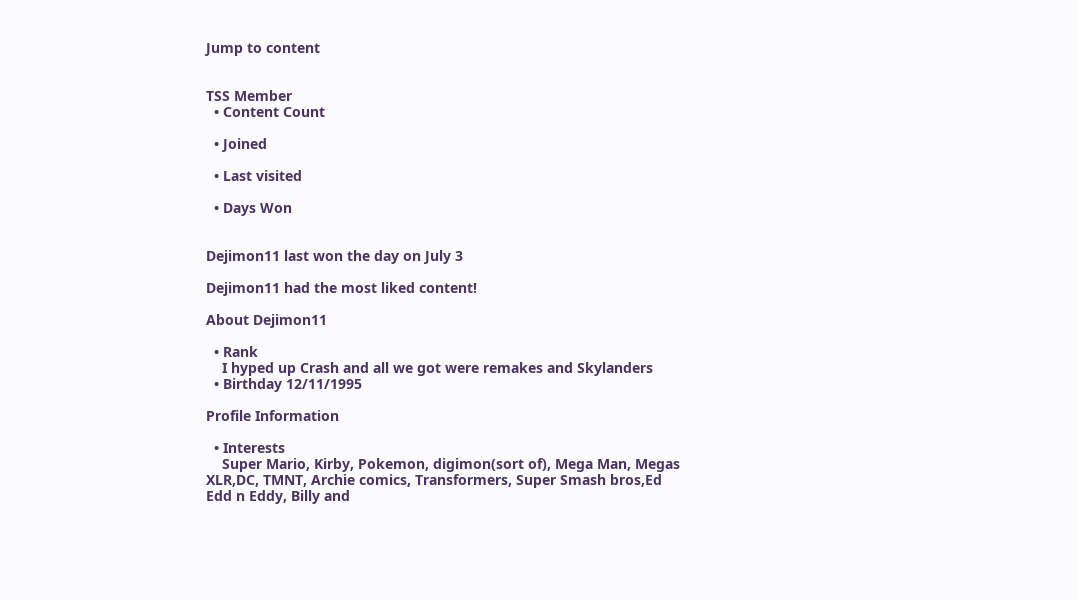Jump to content


TSS Member
  • Content Count

  • Joined

  • Last visited

  • Days Won


Dejimon11 last won the day on July 3

Dejimon11 had the most liked content!

About Dejimon11

  • Rank
    I hyped up Crash and all we got were remakes and Skylanders
  • Birthday 12/11/1995

Profile Information

  • Interests
    Super Mario, Kirby, Pokemon, digimon(sort of), Mega Man, Megas XLR,DC, TMNT, Archie comics, Transformers, Super Smash bros,Ed Edd n Eddy, Billy and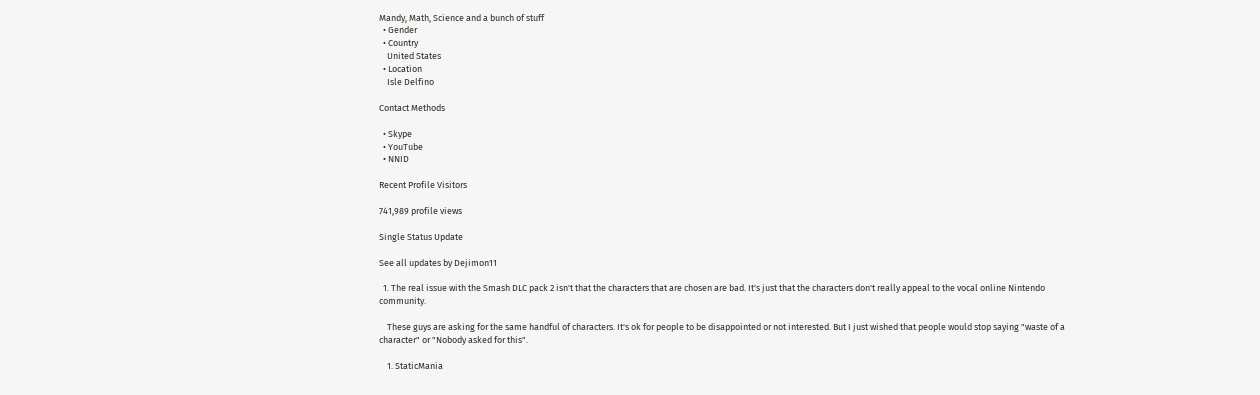Mandy, Math, Science and a bunch of stuff
  • Gender
  • Country
    United States
  • Location
    Isle Delfino

Contact Methods

  • Skype
  • YouTube
  • NNID

Recent Profile Visitors

741,989 profile views

Single Status Update

See all updates by Dejimon11

  1. The real issue with the Smash DLC pack 2 isn't that the characters that are chosen are bad. It's just that the characters don't really appeal to the vocal online Nintendo community.

    These guys are asking for the same handful of characters. It's ok for people to be disappointed or not interested. But I just wished that people would stop saying "waste of a character" or "Nobody asked for this".

    1. StaticMania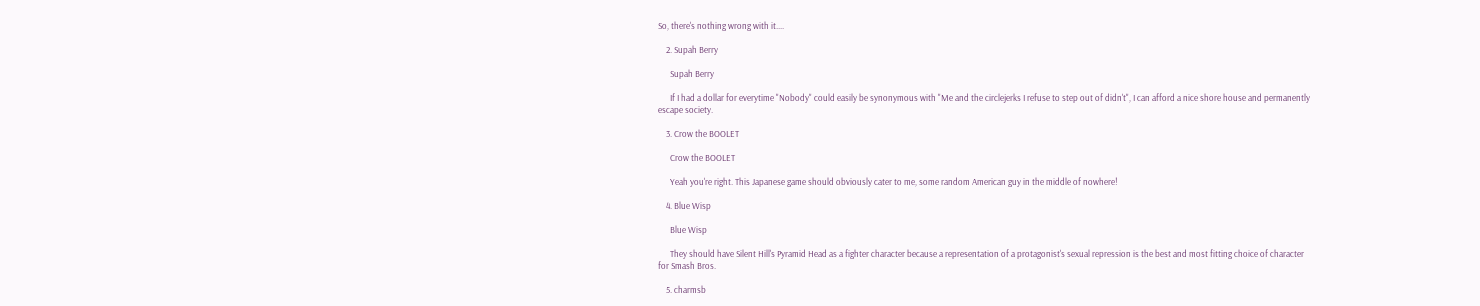So, there's nothing wrong with it....

    2. Supah Berry

      Supah Berry

      If I had a dollar for everytime "Nobody" could easily be synonymous with "Me and the circlejerks I refuse to step out of didn't", I can afford a nice shore house and permanently escape society.

    3. Crow the BOOLET

      Crow the BOOLET

      Yeah you're right. This Japanese game should obviously cater to me, some random American guy in the middle of nowhere!

    4. Blue Wisp

      Blue Wisp

      They should have Silent Hill's Pyramid Head as a fighter character because a representation of a protagonist's sexual repression is the best and most fitting choice of character for Smash Bros.

    5. charmsb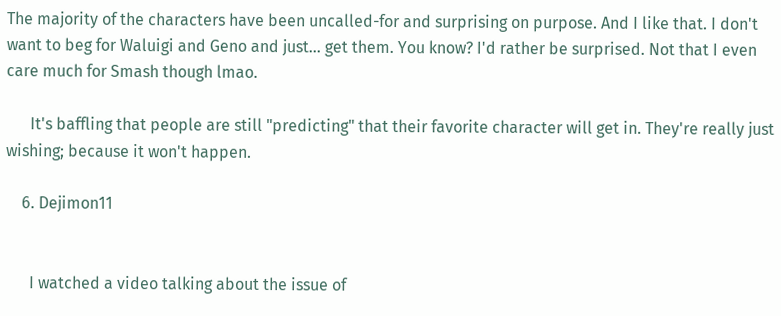The majority of the characters have been uncalled-for and surprising on purpose. And I like that. I don't want to beg for Waluigi and Geno and just... get them. You know? I'd rather be surprised. Not that I even care much for Smash though lmao.

      It's baffling that people are still "predicting" that their favorite character will get in. They're really just wishing; because it won't happen.

    6. Dejimon11


      I watched a video talking about the issue of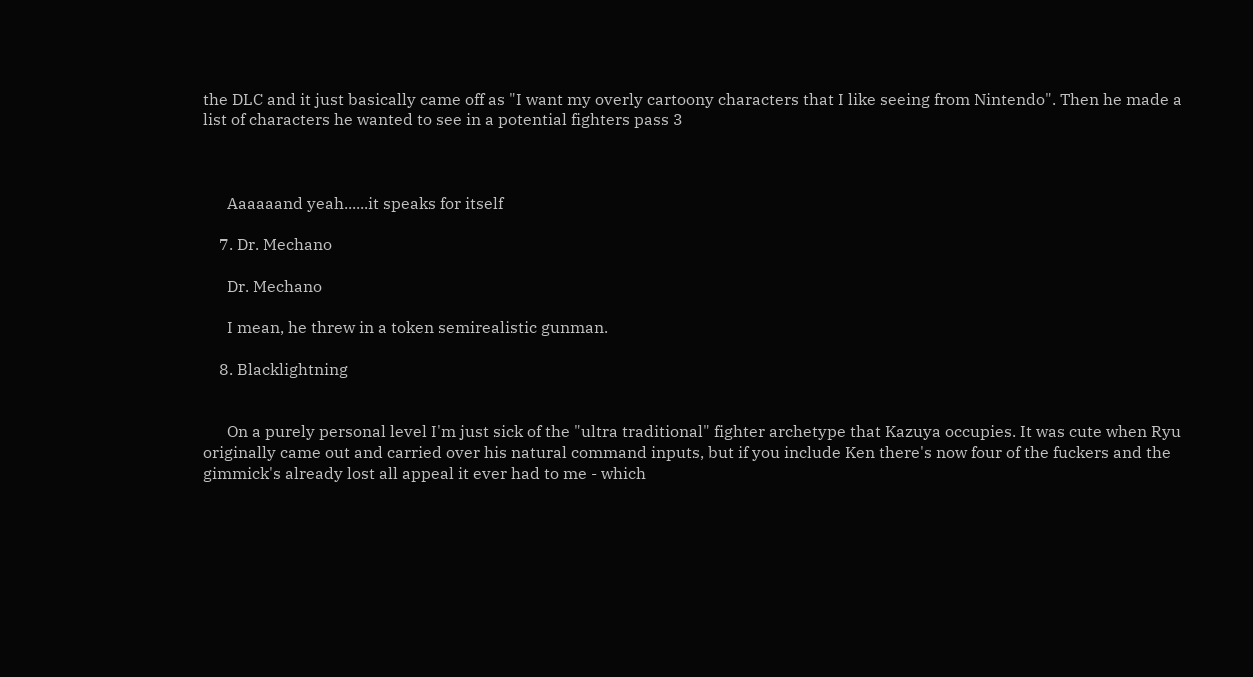the DLC and it just basically came off as "I want my overly cartoony characters that I like seeing from Nintendo". Then he made a list of characters he wanted to see in a potential fighters pass 3



      Aaaaaand yeah......it speaks for itself

    7. Dr. Mechano

      Dr. Mechano

      I mean, he threw in a token semirealistic gunman.

    8. Blacklightning


      On a purely personal level I'm just sick of the "ultra traditional" fighter archetype that Kazuya occupies. It was cute when Ryu originally came out and carried over his natural command inputs, but if you include Ken there's now four of the fuckers and the gimmick's already lost all appeal it ever had to me - which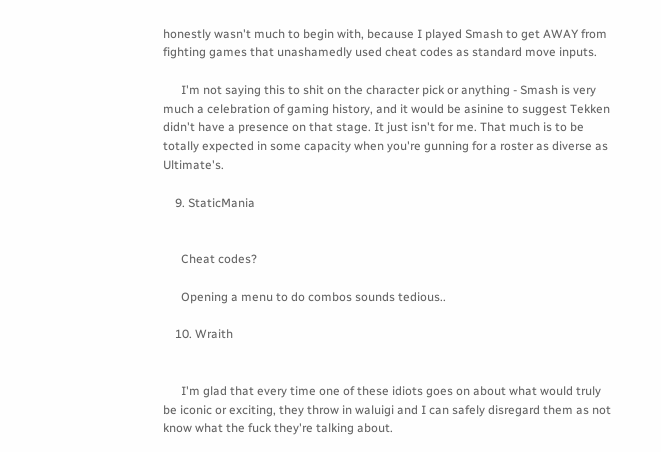honestly wasn't much to begin with, because I played Smash to get AWAY from fighting games that unashamedly used cheat codes as standard move inputs.

      I'm not saying this to shit on the character pick or anything - Smash is very much a celebration of gaming history, and it would be asinine to suggest Tekken didn't have a presence on that stage. It just isn't for me. That much is to be totally expected in some capacity when you're gunning for a roster as diverse as Ultimate's.

    9. StaticMania


      Cheat codes?

      Opening a menu to do combos sounds tedious..

    10. Wraith


      I'm glad that every time one of these idiots goes on about what would truly be iconic or exciting, they throw in waluigi and I can safely disregard them as not know what the fuck they're talking about.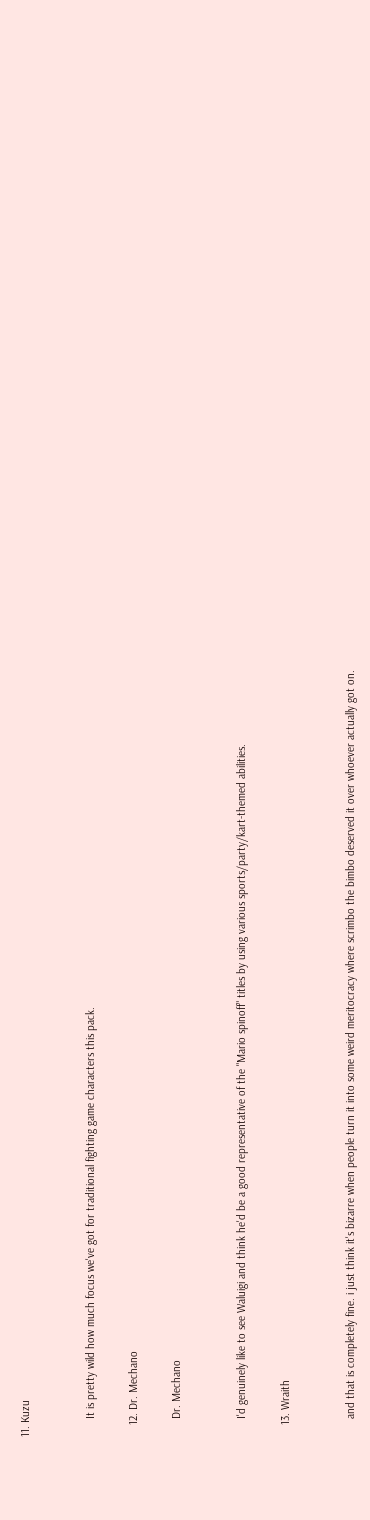11. Kuzu


      It is pretty wild how much focus we've got for traditional fighting game characters this pack.

    12. Dr. Mechano

      Dr. Mechano


      I'd genuinely like to see Waluigi and think he'd be a good representative of the "Mario spinoff" titles by using various sports/party/kart-themed abilities.

    13. Wraith


      and that is completely fine. i just think it's bizarre when people turn it into some weird meritocracy where scrimbo the bimbo deserved it over whoever actually got on.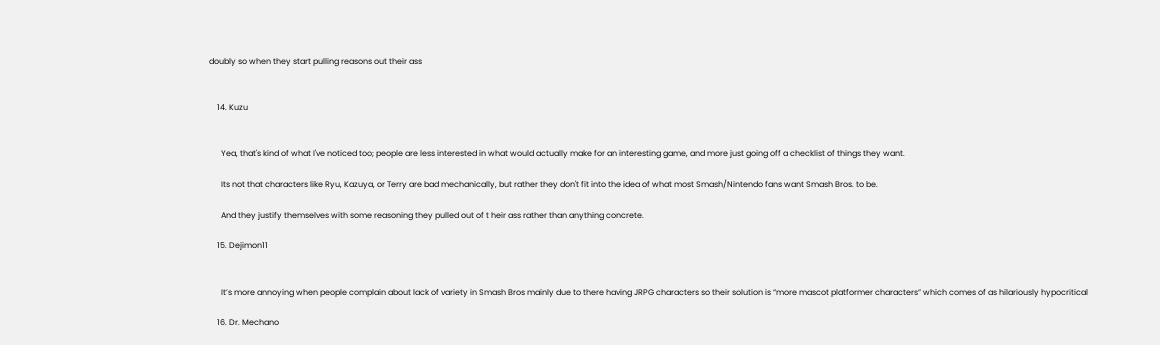doubly so when they start pulling reasons out their ass


    14. Kuzu


      Yea, that's kind of what I've noticed too; people are less interested in what would actually make for an interesting game, and more just going off a checklist of things they want.

      Its not that characters like Ryu, Kazuya, or Terry are bad mechanically, but rather they don't fit into the idea of what most Smash/Nintendo fans want Smash Bros. to be.

      And they justify themselves with some reasoning they pulled out of t heir ass rather than anything concrete.

    15. Dejimon11


      It’s more annoying when people complain about lack of variety in Smash Bros mainly due to there having JRPG characters so their solution is “more mascot platformer characters” which comes of as hilariously hypocritical

    16. Dr. Mechano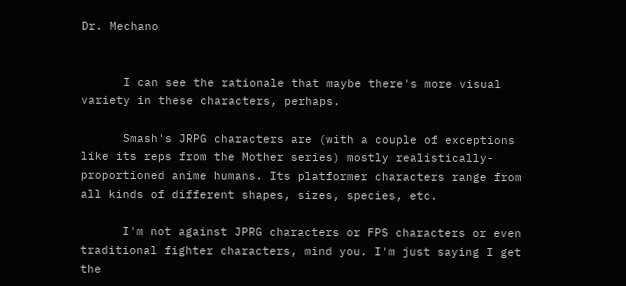Dr. Mechano


      I can see the rationale that maybe there's more visual variety in these characters, perhaps.

      Smash's JRPG characters are (with a couple of exceptions like its reps from the Mother series) mostly realistically-proportioned anime humans. Its platformer characters range from all kinds of different shapes, sizes, species, etc.

      I'm not against JPRG characters or FPS characters or even traditional fighter characters, mind you. I'm just saying I get the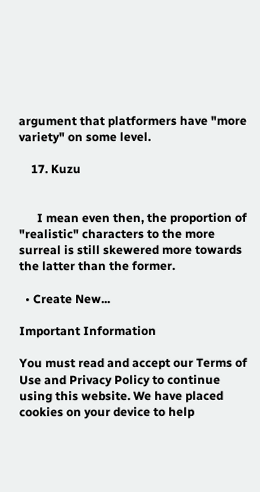argument that platformers have "more variety" on some level.

    17. Kuzu


      I mean even then, the proportion of "realistic" characters to the more surreal is still skewered more towards the latter than the former.

  • Create New...

Important Information

You must read and accept our Terms of Use and Privacy Policy to continue using this website. We have placed cookies on your device to help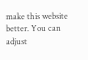make this website better. You can adjust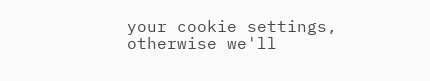your cookie settings, otherwise we'll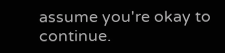assume you're okay to continue.